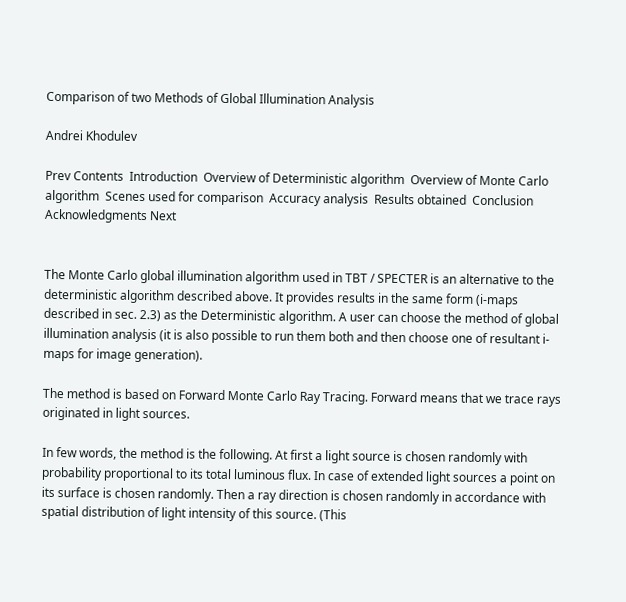Comparison of two Methods of Global Illumination Analysis

Andrei Khodulev

Prev Contents  Introduction  Overview of Deterministic algorithm  Overview of Monte Carlo algorithm  Scenes used for comparison  Accuracy analysis  Results obtained  Conclusion  Acknowledgments Next


The Monte Carlo global illumination algorithm used in TBT / SPECTER is an alternative to the deterministic algorithm described above. It provides results in the same form (i-maps described in sec. 2.3) as the Deterministic algorithm. A user can choose the method of global illumination analysis (it is also possible to run them both and then choose one of resultant i-maps for image generation).

The method is based on Forward Monte Carlo Ray Tracing. Forward means that we trace rays originated in light sources.

In few words, the method is the following. At first a light source is chosen randomly with probability proportional to its total luminous flux. In case of extended light sources a point on its surface is chosen randomly. Then a ray direction is chosen randomly in accordance with spatial distribution of light intensity of this source. (This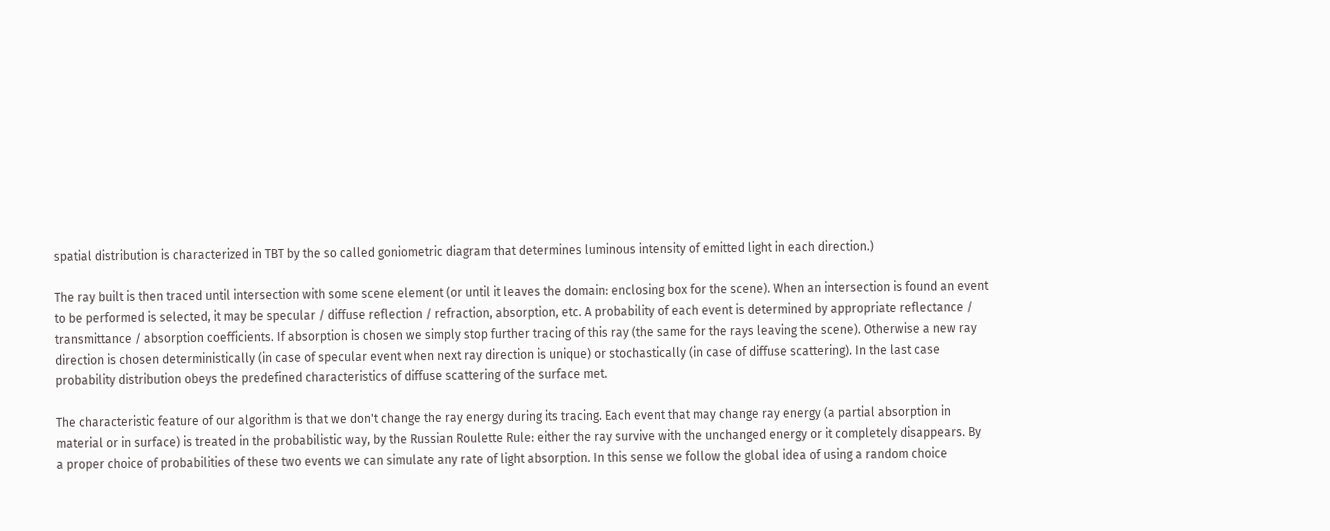spatial distribution is characterized in TBT by the so called goniometric diagram that determines luminous intensity of emitted light in each direction.)

The ray built is then traced until intersection with some scene element (or until it leaves the domain: enclosing box for the scene). When an intersection is found an event to be performed is selected, it may be specular / diffuse reflection / refraction, absorption, etc. A probability of each event is determined by appropriate reflectance / transmittance / absorption coefficients. If absorption is chosen we simply stop further tracing of this ray (the same for the rays leaving the scene). Otherwise a new ray direction is chosen deterministically (in case of specular event when next ray direction is unique) or stochastically (in case of diffuse scattering). In the last case probability distribution obeys the predefined characteristics of diffuse scattering of the surface met.

The characteristic feature of our algorithm is that we don't change the ray energy during its tracing. Each event that may change ray energy (a partial absorption in material or in surface) is treated in the probabilistic way, by the Russian Roulette Rule: either the ray survive with the unchanged energy or it completely disappears. By a proper choice of probabilities of these two events we can simulate any rate of light absorption. In this sense we follow the global idea of using a random choice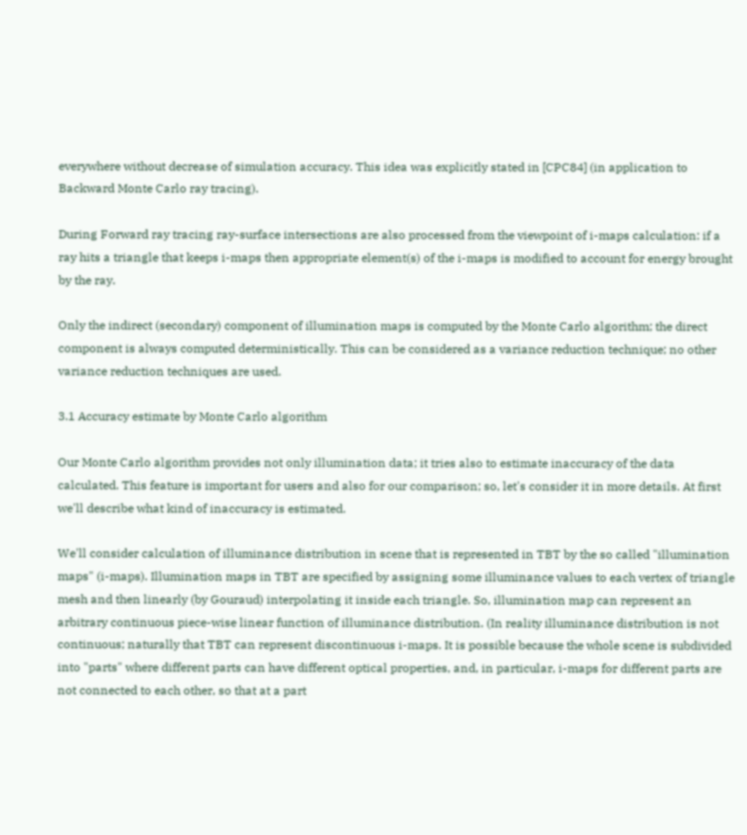everywhere without decrease of simulation accuracy. This idea was explicitly stated in [CPC84] (in application to Backward Monte Carlo ray tracing).

During Forward ray tracing ray-surface intersections are also processed from the viewpoint of i-maps calculation: if a ray hits a triangle that keeps i-maps then appropriate element(s) of the i-maps is modified to account for energy brought by the ray.

Only the indirect (secondary) component of illumination maps is computed by the Monte Carlo algorithm; the direct component is always computed deterministically. This can be considered as a variance reduction technique; no other variance reduction techniques are used.

3.1 Accuracy estimate by Monte Carlo algorithm

Our Monte Carlo algorithm provides not only illumination data; it tries also to estimate inaccuracy of the data calculated. This feature is important for users and also for our comparison; so, let's consider it in more details. At first we'll describe what kind of inaccuracy is estimated.

We'll consider calculation of illuminance distribution in scene that is represented in TBT by the so called "illumination maps" (i-maps). Illumination maps in TBT are specified by assigning some illuminance values to each vertex of triangle mesh and then linearly (by Gouraud) interpolating it inside each triangle. So, illumination map can represent an arbitrary continuous piece-wise linear function of illuminance distribution. (In reality illuminance distribution is not continuous; naturally that TBT can represent discontinuous i-maps. It is possible because the whole scene is subdivided into "parts" where different parts can have different optical properties, and, in particular, i-maps for different parts are not connected to each other, so that at a part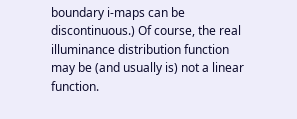boundary i-maps can be discontinuous.) Of course, the real illuminance distribution function may be (and usually is) not a linear function.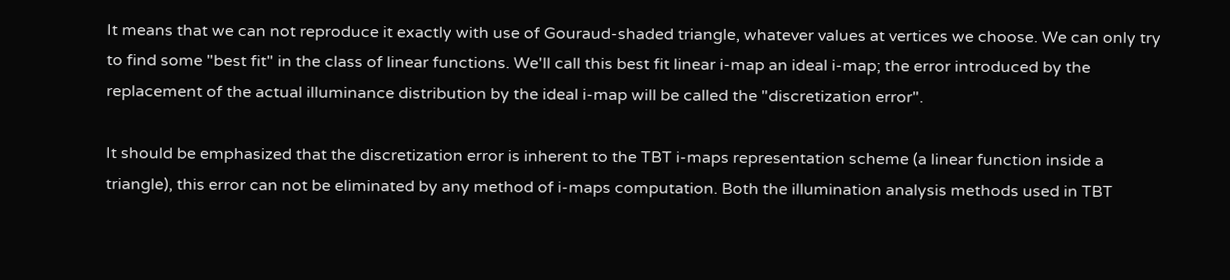It means that we can not reproduce it exactly with use of Gouraud-shaded triangle, whatever values at vertices we choose. We can only try to find some "best fit" in the class of linear functions. We'll call this best fit linear i-map an ideal i-map; the error introduced by the replacement of the actual illuminance distribution by the ideal i-map will be called the "discretization error".

It should be emphasized that the discretization error is inherent to the TBT i-maps representation scheme (a linear function inside a triangle), this error can not be eliminated by any method of i-maps computation. Both the illumination analysis methods used in TBT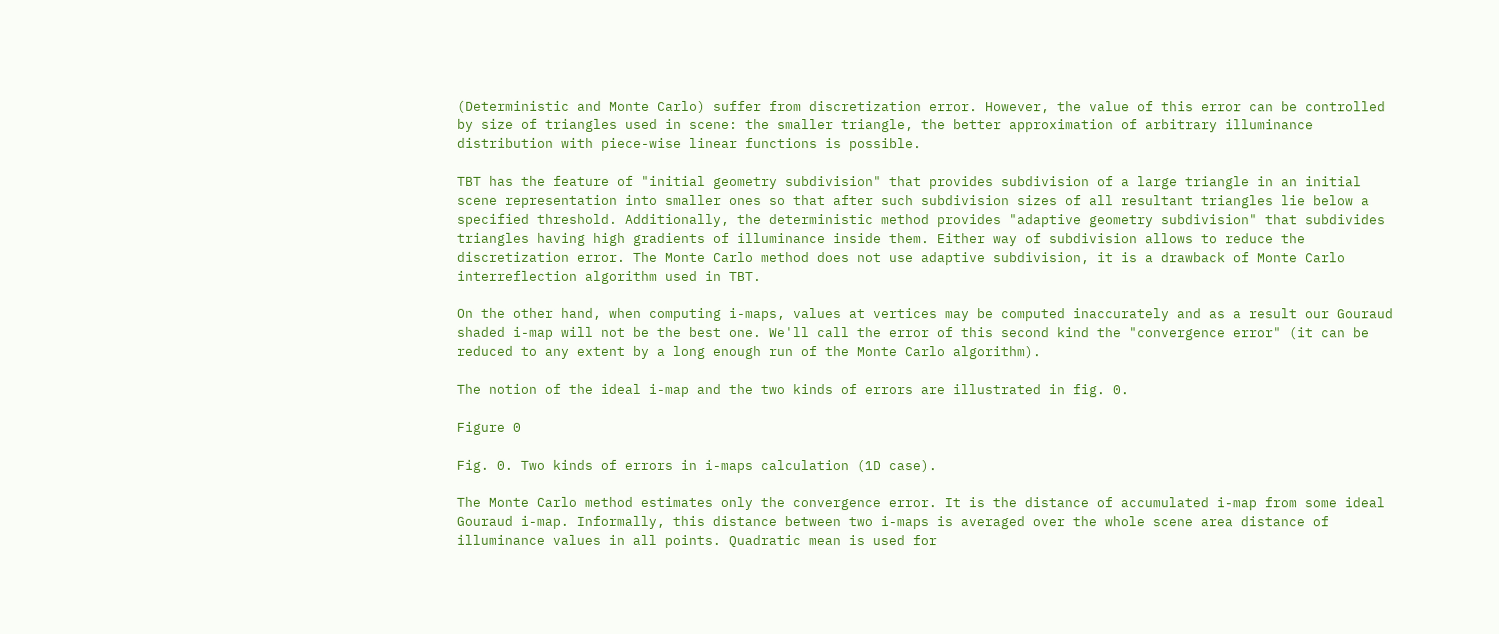(Deterministic and Monte Carlo) suffer from discretization error. However, the value of this error can be controlled by size of triangles used in scene: the smaller triangle, the better approximation of arbitrary illuminance distribution with piece-wise linear functions is possible.

TBT has the feature of "initial geometry subdivision" that provides subdivision of a large triangle in an initial scene representation into smaller ones so that after such subdivision sizes of all resultant triangles lie below a specified threshold. Additionally, the deterministic method provides "adaptive geometry subdivision" that subdivides triangles having high gradients of illuminance inside them. Either way of subdivision allows to reduce the discretization error. The Monte Carlo method does not use adaptive subdivision, it is a drawback of Monte Carlo interreflection algorithm used in TBT.

On the other hand, when computing i-maps, values at vertices may be computed inaccurately and as a result our Gouraud shaded i-map will not be the best one. We'll call the error of this second kind the "convergence error" (it can be reduced to any extent by a long enough run of the Monte Carlo algorithm).

The notion of the ideal i-map and the two kinds of errors are illustrated in fig. 0.

Figure 0

Fig. 0. Two kinds of errors in i-maps calculation (1D case).

The Monte Carlo method estimates only the convergence error. It is the distance of accumulated i-map from some ideal Gouraud i-map. Informally, this distance between two i-maps is averaged over the whole scene area distance of illuminance values in all points. Quadratic mean is used for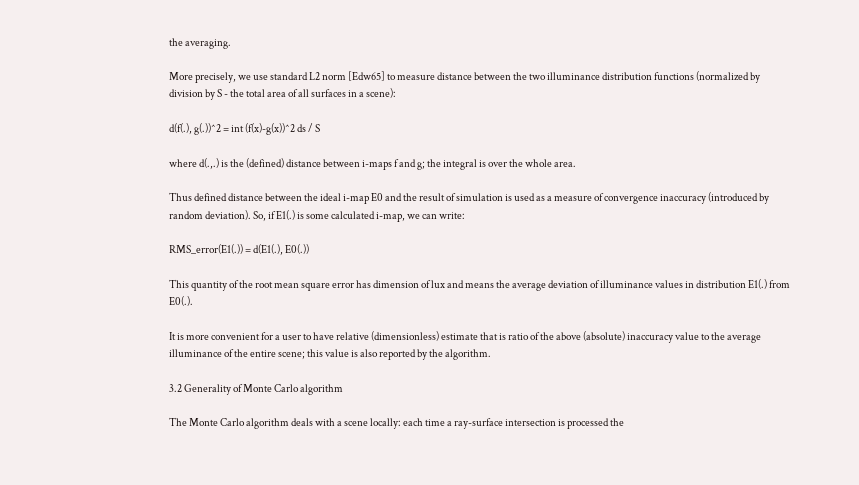the averaging.

More precisely, we use standard L2 norm [Edw65] to measure distance between the two illuminance distribution functions (normalized by division by S - the total area of all surfaces in a scene):

d(f(.), g(.))^2 = int (f(x)-g(x))^2 ds / S

where d(.,.) is the (defined) distance between i-maps f and g; the integral is over the whole area.

Thus defined distance between the ideal i-map E0 and the result of simulation is used as a measure of convergence inaccuracy (introduced by random deviation). So, if E1(.) is some calculated i-map, we can write:

RMS_error(E1(.)) = d(E1(.), E0(.))

This quantity of the root mean square error has dimension of lux and means the average deviation of illuminance values in distribution E1(.) from E0(.).

It is more convenient for a user to have relative (dimensionless) estimate that is ratio of the above (absolute) inaccuracy value to the average illuminance of the entire scene; this value is also reported by the algorithm.

3.2 Generality of Monte Carlo algorithm

The Monte Carlo algorithm deals with a scene locally: each time a ray-surface intersection is processed the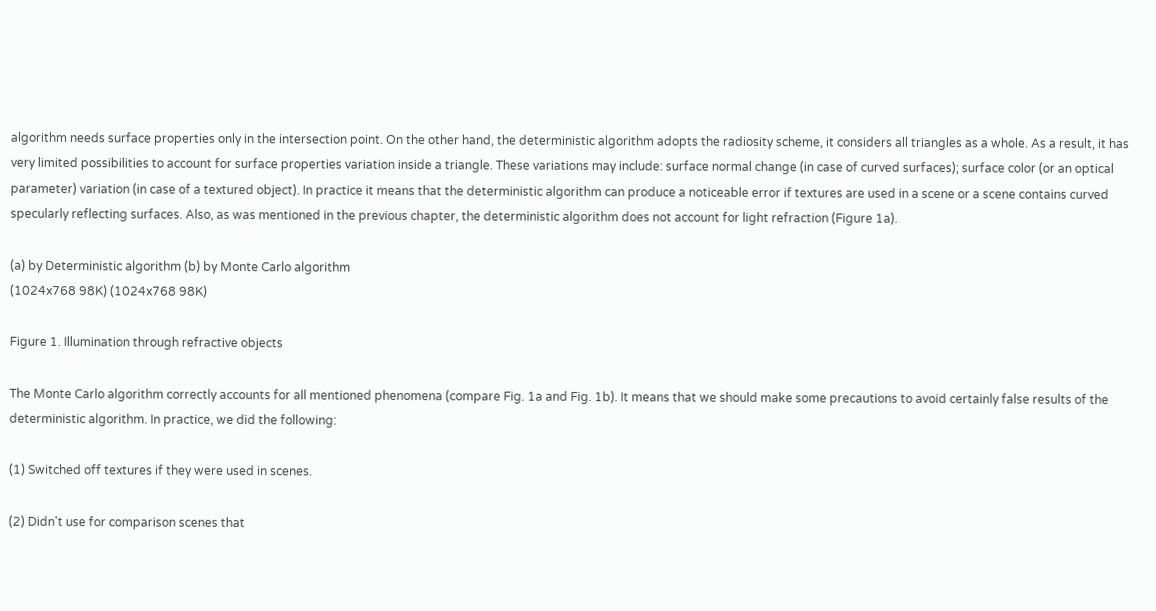algorithm needs surface properties only in the intersection point. On the other hand, the deterministic algorithm adopts the radiosity scheme, it considers all triangles as a whole. As a result, it has very limited possibilities to account for surface properties variation inside a triangle. These variations may include: surface normal change (in case of curved surfaces); surface color (or an optical parameter) variation (in case of a textured object). In practice it means that the deterministic algorithm can produce a noticeable error if textures are used in a scene or a scene contains curved specularly reflecting surfaces. Also, as was mentioned in the previous chapter, the deterministic algorithm does not account for light refraction (Figure 1a).

(a) by Deterministic algorithm (b) by Monte Carlo algorithm
(1024x768 98K) (1024x768 98K)

Figure 1. Illumination through refractive objects

The Monte Carlo algorithm correctly accounts for all mentioned phenomena (compare Fig. 1a and Fig. 1b). It means that we should make some precautions to avoid certainly false results of the deterministic algorithm. In practice, we did the following:

(1) Switched off textures if they were used in scenes.

(2) Didn't use for comparison scenes that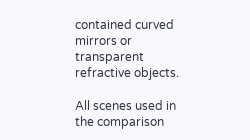contained curved mirrors or transparent refractive objects.

All scenes used in the comparison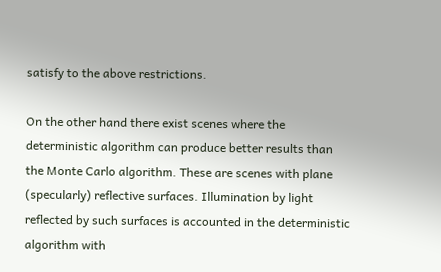satisfy to the above restrictions.

On the other hand there exist scenes where the deterministic algorithm can produce better results than the Monte Carlo algorithm. These are scenes with plane (specularly) reflective surfaces. Illumination by light reflected by such surfaces is accounted in the deterministic algorithm with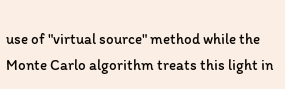use of "virtual source" method while the Monte Carlo algorithm treats this light in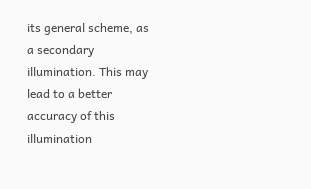its general scheme, as a secondary illumination. This may lead to a better accuracy of this illumination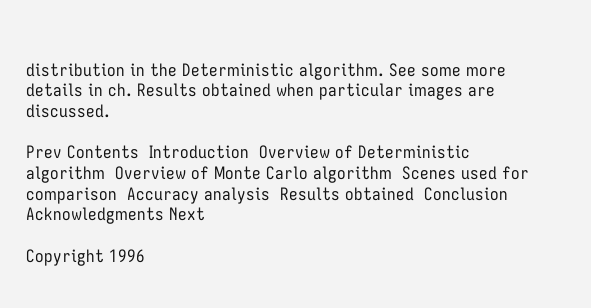distribution in the Deterministic algorithm. See some more details in ch. Results obtained when particular images are discussed.

Prev Contents  Introduction  Overview of Deterministic algorithm  Overview of Monte Carlo algorithm  Scenes used for comparison  Accuracy analysis  Results obtained  Conclusion  Acknowledgments Next

Copyright 1996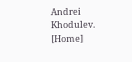Andrei Khodulev. [Home]